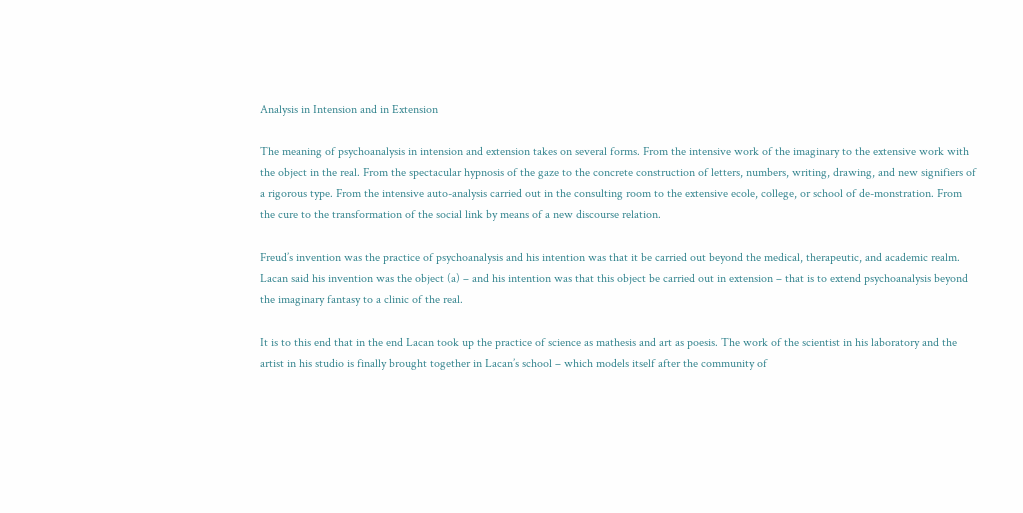Analysis in Intension and in Extension

The meaning of psychoanalysis in intension and extension takes on several forms. From the intensive work of the imaginary to the extensive work with the object in the real. From the spectacular hypnosis of the gaze to the concrete construction of letters, numbers, writing, drawing, and new signifiers of a rigorous type. From the intensive auto-analysis carried out in the consulting room to the extensive ecole, college, or school of de-monstration. From the cure to the transformation of the social link by means of a new discourse relation.

Freud’s invention was the practice of psychoanalysis and his intention was that it be carried out beyond the medical, therapeutic, and academic realm. Lacan said his invention was the object (a) – and his intention was that this object be carried out in extension – that is to extend psychoanalysis beyond the imaginary fantasy to a clinic of the real.

It is to this end that in the end Lacan took up the practice of science as mathesis and art as poesis. The work of the scientist in his laboratory and the artist in his studio is finally brought together in Lacan’s school – which models itself after the community of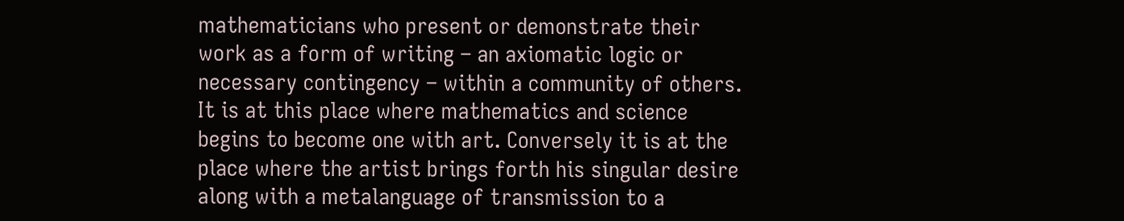mathematicians who present or demonstrate their work as a form of writing – an axiomatic logic or necessary contingency – within a community of others. It is at this place where mathematics and science begins to become one with art. Conversely it is at the place where the artist brings forth his singular desire along with a metalanguage of transmission to a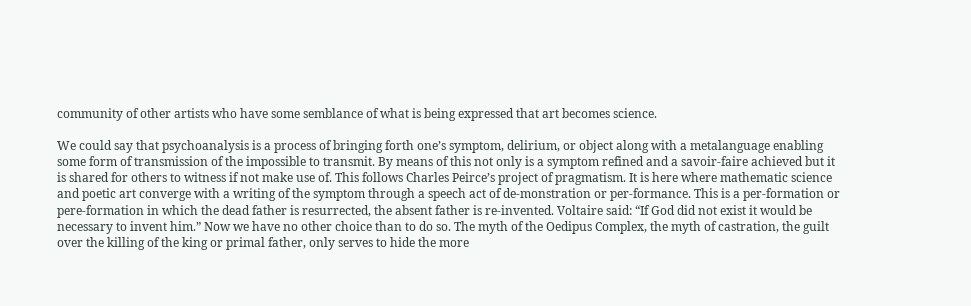community of other artists who have some semblance of what is being expressed that art becomes science.

We could say that psychoanalysis is a process of bringing forth one’s symptom, delirium, or object along with a metalanguage enabling some form of transmission of the impossible to transmit. By means of this not only is a symptom refined and a savoir-faire achieved but it is shared for others to witness if not make use of. This follows Charles Peirce’s project of pragmatism. It is here where mathematic science and poetic art converge with a writing of the symptom through a speech act of de-monstration or per-formance. This is a per-formation or pere-formation in which the dead father is resurrected, the absent father is re-invented. Voltaire said: “If God did not exist it would be necessary to invent him.” Now we have no other choice than to do so. The myth of the Oedipus Complex, the myth of castration, the guilt over the killing of the king or primal father, only serves to hide the more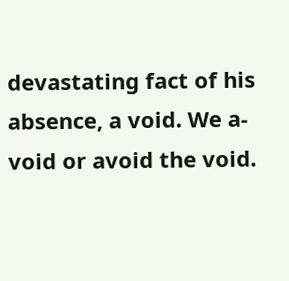devastating fact of his absence, a void. We a-void or avoid the void.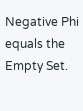Negative Phi equals the Empty Set.